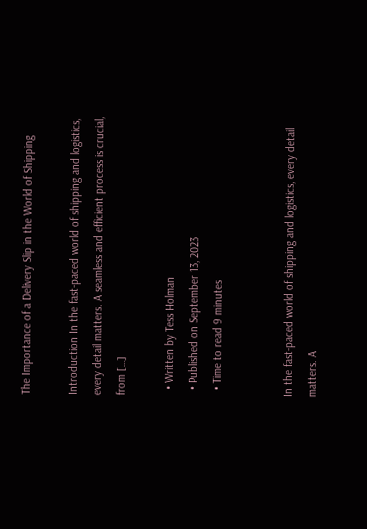The Importance of a Delivery Slip in the World of Shipping

Introduction In the fast-paced world of shipping and logistics, every detail matters. A seamless and efficient process is crucial, from […]

  • Written by Tess Holman
  • Published on September 13, 2023
  • Time to read 9 minutes


In the fast-paced world of shipping and logistics, every detail matters. A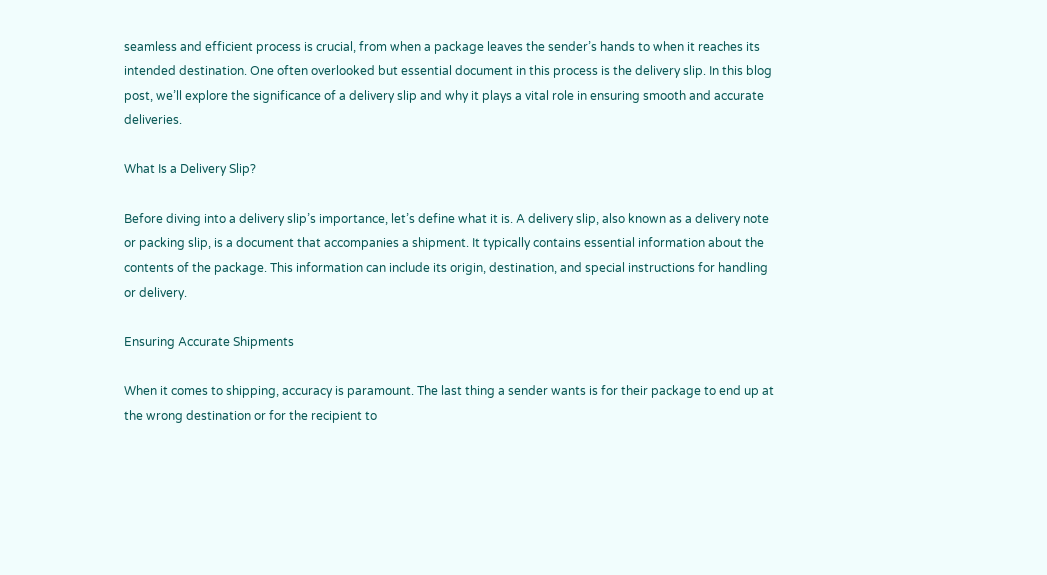seamless and efficient process is crucial, from when a package leaves the sender’s hands to when it reaches its intended destination. One often overlooked but essential document in this process is the delivery slip. In this blog post, we’ll explore the significance of a delivery slip and why it plays a vital role in ensuring smooth and accurate deliveries.

What Is a Delivery Slip?

Before diving into a delivery slip’s importance, let’s define what it is. A delivery slip, also known as a delivery note or packing slip, is a document that accompanies a shipment. It typically contains essential information about the contents of the package. This information can include its origin, destination, and special instructions for handling or delivery.

Ensuring Accurate Shipments

When it comes to shipping, accuracy is paramount. The last thing a sender wants is for their package to end up at the wrong destination or for the recipient to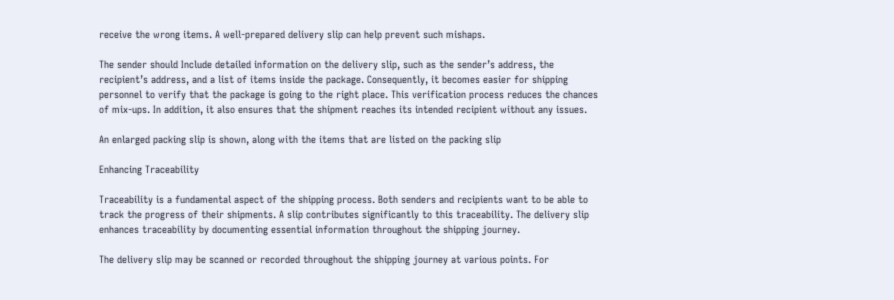receive the wrong items. A well-prepared delivery slip can help prevent such mishaps.

The sender should Include detailed information on the delivery slip, such as the sender’s address, the recipient’s address, and a list of items inside the package. Consequently, it becomes easier for shipping personnel to verify that the package is going to the right place. This verification process reduces the chances of mix-ups. In addition, it also ensures that the shipment reaches its intended recipient without any issues.

An enlarged packing slip is shown, along with the items that are listed on the packing slip

Enhancing Traceability

Traceability is a fundamental aspect of the shipping process. Both senders and recipients want to be able to track the progress of their shipments. A slip contributes significantly to this traceability. The delivery slip enhances traceability by documenting essential information throughout the shipping journey.

The delivery slip may be scanned or recorded throughout the shipping journey at various points. For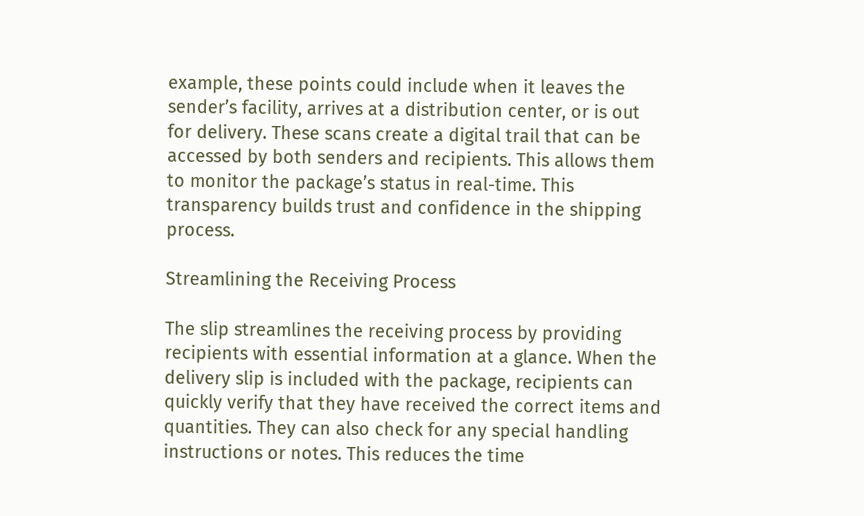example, these points could include when it leaves the sender’s facility, arrives at a distribution center, or is out for delivery. These scans create a digital trail that can be accessed by both senders and recipients. This allows them to monitor the package’s status in real-time. This transparency builds trust and confidence in the shipping process.

Streamlining the Receiving Process

The slip streamlines the receiving process by providing recipients with essential information at a glance. When the delivery slip is included with the package, recipients can quickly verify that they have received the correct items and quantities. They can also check for any special handling instructions or notes. This reduces the time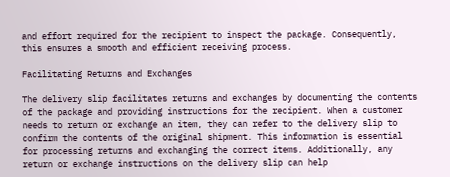and effort required for the recipient to inspect the package. Consequently, this ensures a smooth and efficient receiving process.

Facilitating Returns and Exchanges

The delivery slip facilitates returns and exchanges by documenting the contents of the package and providing instructions for the recipient. When a customer needs to return or exchange an item, they can refer to the delivery slip to confirm the contents of the original shipment. This information is essential for processing returns and exchanging the correct items. Additionally, any return or exchange instructions on the delivery slip can help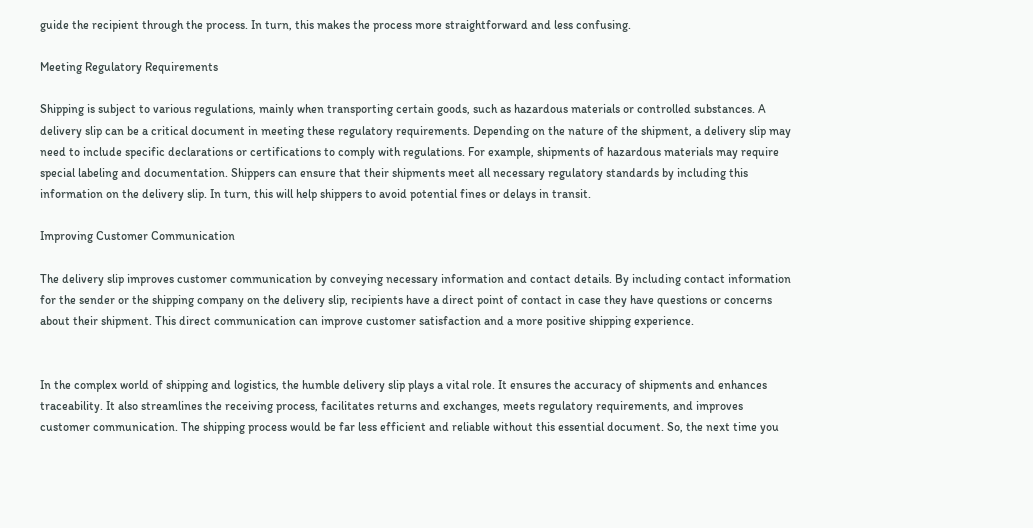guide the recipient through the process. In turn, this makes the process more straightforward and less confusing.

Meeting Regulatory Requirements

Shipping is subject to various regulations, mainly when transporting certain goods, such as hazardous materials or controlled substances. A delivery slip can be a critical document in meeting these regulatory requirements. Depending on the nature of the shipment, a delivery slip may need to include specific declarations or certifications to comply with regulations. For example, shipments of hazardous materials may require special labeling and documentation. Shippers can ensure that their shipments meet all necessary regulatory standards by including this information on the delivery slip. In turn, this will help shippers to avoid potential fines or delays in transit.

Improving Customer Communication

The delivery slip improves customer communication by conveying necessary information and contact details. By including contact information for the sender or the shipping company on the delivery slip, recipients have a direct point of contact in case they have questions or concerns about their shipment. This direct communication can improve customer satisfaction and a more positive shipping experience.


In the complex world of shipping and logistics, the humble delivery slip plays a vital role. It ensures the accuracy of shipments and enhances traceability. It also streamlines the receiving process, facilitates returns and exchanges, meets regulatory requirements, and improves customer communication. The shipping process would be far less efficient and reliable without this essential document. So, the next time you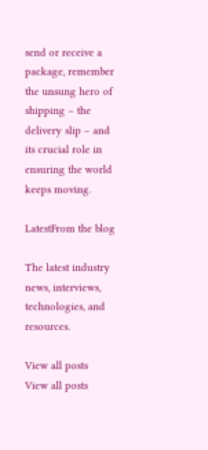send or receive a package, remember the unsung hero of shipping – the delivery slip – and its crucial role in ensuring the world keeps moving.

LatestFrom the blog

The latest industry news, interviews, technologies, and resources.

View all posts
View all posts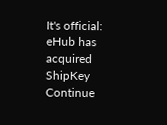It's official: eHub has acquired ShipKey
Continue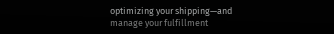optimizing your shipping—and manage your fulfillment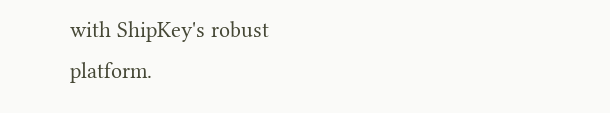with ShipKey's robust platform.